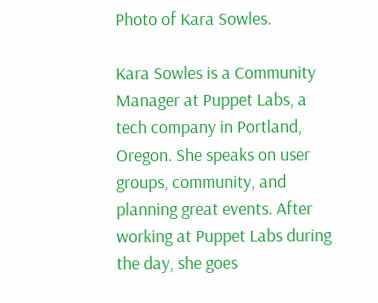Photo of Kara Sowles.

Kara Sowles is a Community Manager at Puppet Labs, a tech company in Portland, Oregon. She speaks on user groups, community, and planning great events. After working at Puppet Labs during the day, she goes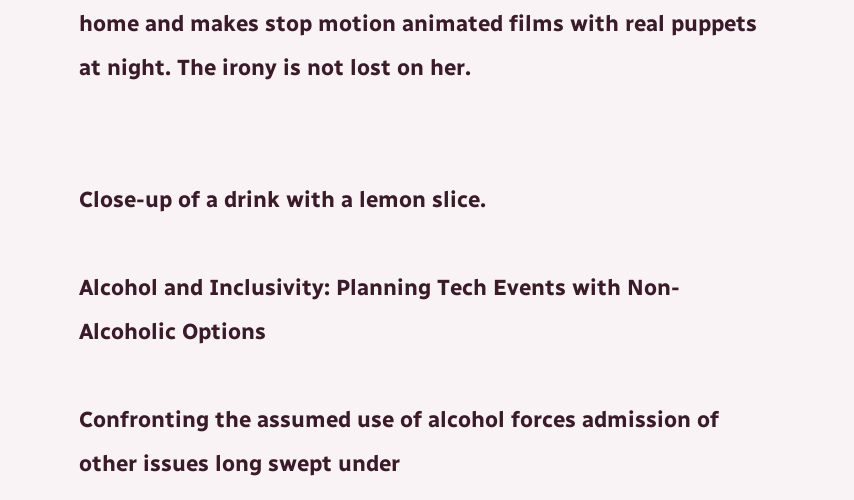home and makes stop motion animated films with real puppets at night. The irony is not lost on her.


Close-up of a drink with a lemon slice.

Alcohol and Inclusivity: Planning Tech Events with Non-Alcoholic Options

Confronting the assumed use of alcohol forces admission of other issues long swept under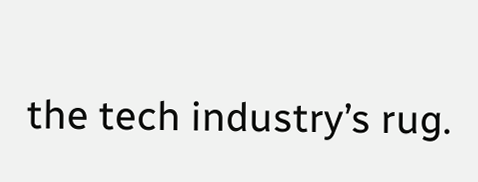the tech industry’s rug.